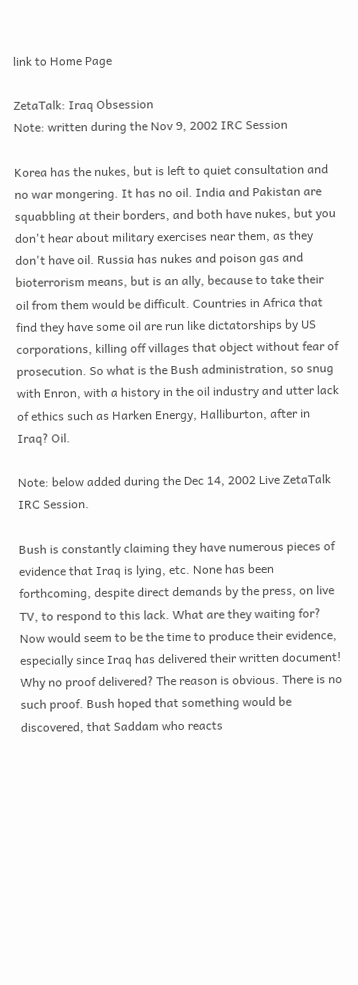link to Home Page

ZetaTalk: Iraq Obsession
Note: written during the Nov 9, 2002 IRC Session

Korea has the nukes, but is left to quiet consultation and no war mongering. It has no oil. India and Pakistan are squabbling at their borders, and both have nukes, but you don't hear about military exercises near them, as they don't have oil. Russia has nukes and poison gas and bioterrorism means, but is an ally, because to take their oil from them would be difficult. Countries in Africa that find they have some oil are run like dictatorships by US corporations, killing off villages that object without fear of prosecution. So what is the Bush administration, so snug with Enron, with a history in the oil industry and utter lack of ethics such as Harken Energy, Halliburton, after in Iraq? Oil.

Note: below added during the Dec 14, 2002 Live ZetaTalk IRC Session.

Bush is constantly claiming they have numerous pieces of evidence that Iraq is lying, etc. None has been forthcoming, despite direct demands by the press, on live TV, to respond to this lack. What are they waiting for? Now would seem to be the time to produce their evidence, especially since Iraq has delivered their written document! Why no proof delivered? The reason is obvious. There is no such proof. Bush hoped that something would be discovered, that Saddam who reacts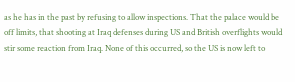as he has in the past by refusing to allow inspections. That the palace would be off limits, that shooting at Iraq defenses during US and British overflights would stir some reaction from Iraq. None of this occurred, so the US is now left to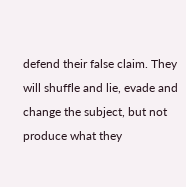defend their false claim. They will shuffle and lie, evade and change the subject, but not produce what they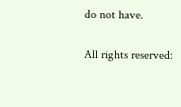do not have.

All rights reserved: